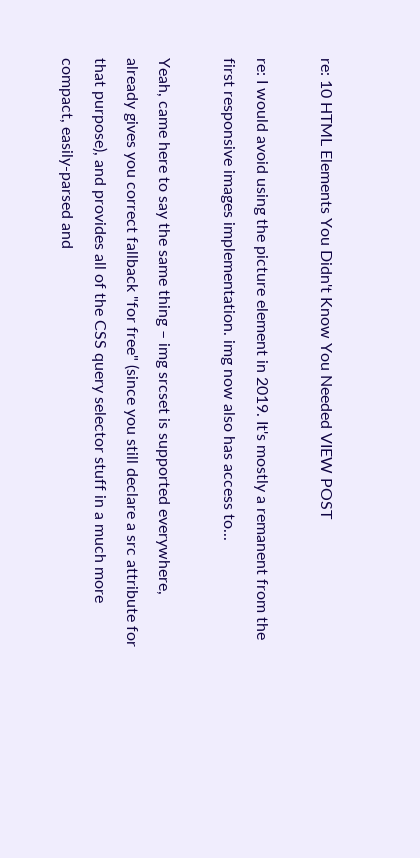re: 10 HTML Elements You Didn't Know You Needed VIEW POST

re: I would avoid using the picture element in 2019. It's mostly a remanent from the first responsive images implementation. img now also has access to...

Yeah, came here to say the same thing – img srcset is supported everywhere, already gives you correct fallback "for free" (since you still declare a src attribute for that purpose), and provides all of the CSS query selector stuff in a much more compact, easily-parsed and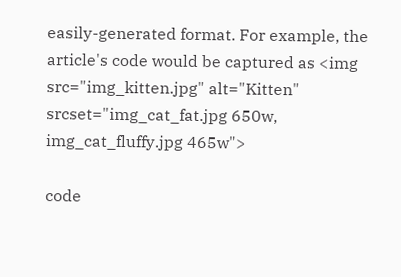easily-generated format. For example, the article's code would be captured as <img src="img_kitten.jpg" alt="Kitten" srcset="img_cat_fat.jpg 650w, img_cat_fluffy.jpg 465w">

code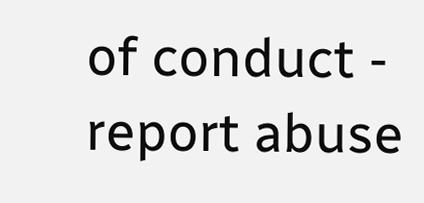of conduct - report abuse